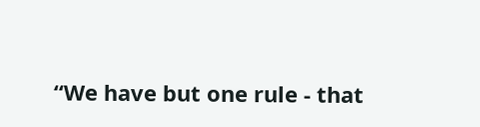“We have but one rule - that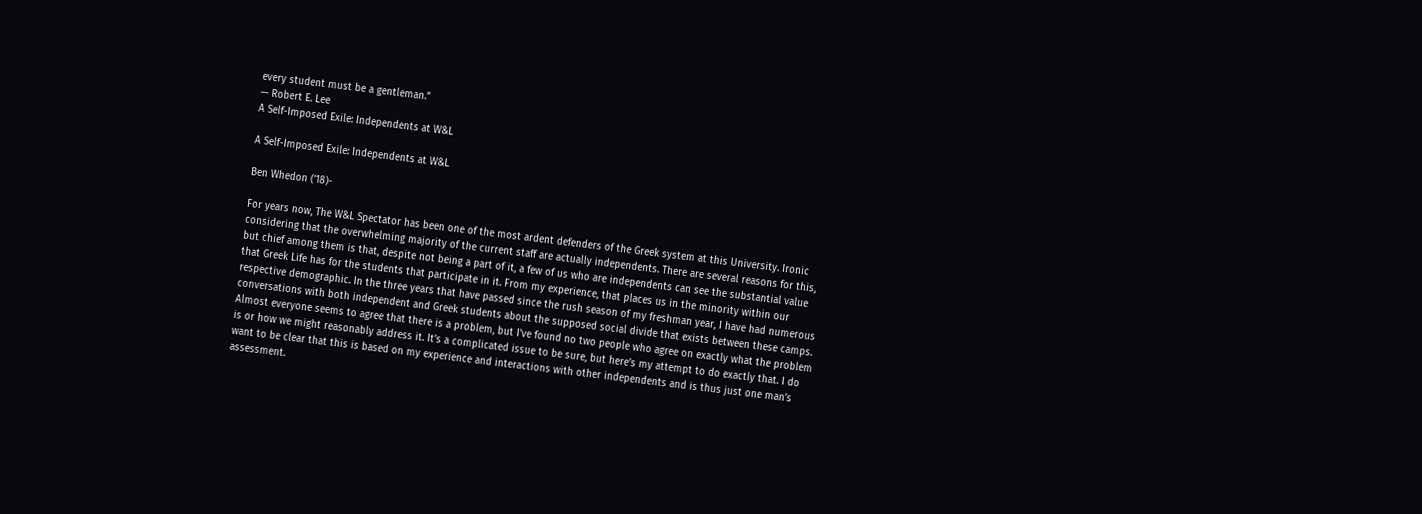every student must be a gentleman.”
— Robert E. Lee
A Self-Imposed Exile: Independents at W&L

A Self-Imposed Exile: Independents at W&L

Ben Whedon (’18)-

For years now, The W&L Spectator has been one of the most ardent defenders of the Greek system at this University. Ironic considering that the overwhelming majority of the current staff are actually independents. There are several reasons for this, but chief among them is that, despite not being a part of it, a few of us who are independents can see the substantial value that Greek Life has for the students that participate in it. From my experience, that places us in the minority within our respective demographic. In the three years that have passed since the rush season of my freshman year, I have had numerous conversations with both independent and Greek students about the supposed social divide that exists between these camps. Almost everyone seems to agree that there is a problem, but I’ve found no two people who agree on exactly what the problem is or how we might reasonably address it. It’s a complicated issue to be sure, but here’s my attempt to do exactly that. I do want to be clear that this is based on my experience and interactions with other independents and is thus just one man’s assessment.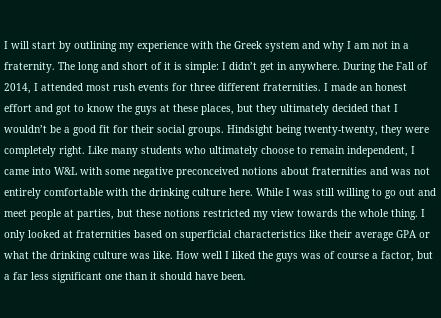I will start by outlining my experience with the Greek system and why I am not in a fraternity. The long and short of it is simple: I didn’t get in anywhere. During the Fall of 2014, I attended most rush events for three different fraternities. I made an honest effort and got to know the guys at these places, but they ultimately decided that I wouldn’t be a good fit for their social groups. Hindsight being twenty-twenty, they were completely right. Like many students who ultimately choose to remain independent, I came into W&L with some negative preconceived notions about fraternities and was not entirely comfortable with the drinking culture here. While I was still willing to go out and meet people at parties, but these notions restricted my view towards the whole thing. I only looked at fraternities based on superficial characteristics like their average GPA or what the drinking culture was like. How well I liked the guys was of course a factor, but a far less significant one than it should have been.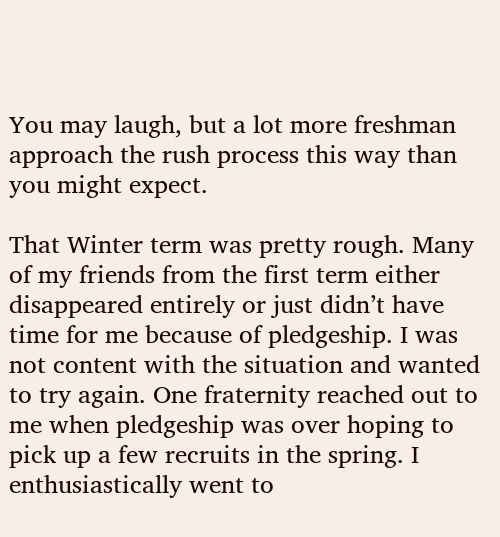You may laugh, but a lot more freshman approach the rush process this way than you might expect.

That Winter term was pretty rough. Many of my friends from the first term either disappeared entirely or just didn’t have time for me because of pledgeship. I was not content with the situation and wanted to try again. One fraternity reached out to me when pledgeship was over hoping to pick up a few recruits in the spring. I enthusiastically went to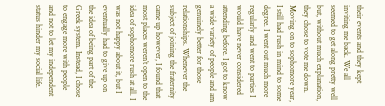their events and they kept inviting me back. We all seemed to get along pretty well but, without much explanation, they chose to vote me down. Moving on to sophomore year, I still had rush in mind to some degree. I went out much more regularly and went to parties I would have never considered attending before. I got to know a wide variety of people and am genuinely better for those relationships. Whenever the subject of joining the fraternity came up however, I found that most places weren’t open to the idea of sophomore rush at all. I was not happy about it, but I eventually had to give up on the idea of being part of the Greek system. Instead, I chose to engage more with people and not to let my independent status hinder my social life.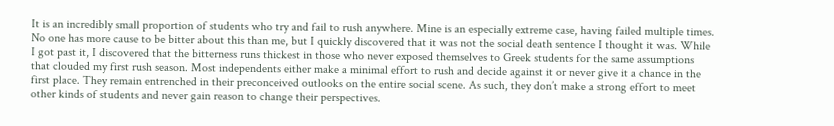It is an incredibly small proportion of students who try and fail to rush anywhere. Mine is an especially extreme case, having failed multiple times. No one has more cause to be bitter about this than me, but I quickly discovered that it was not the social death sentence I thought it was. While I got past it, I discovered that the bitterness runs thickest in those who never exposed themselves to Greek students for the same assumptions that clouded my first rush season. Most independents either make a minimal effort to rush and decide against it or never give it a chance in the first place. They remain entrenched in their preconceived outlooks on the entire social scene. As such, they don’t make a strong effort to meet other kinds of students and never gain reason to change their perspectives.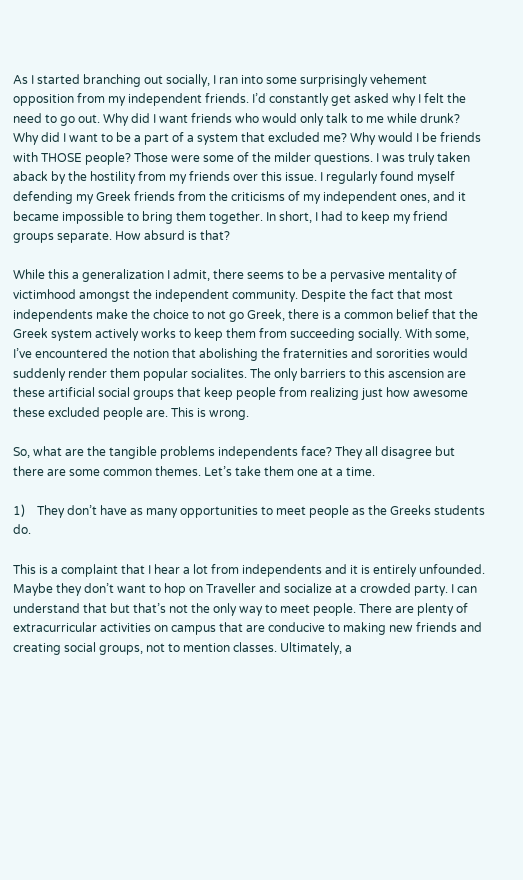As I started branching out socially, I ran into some surprisingly vehement opposition from my independent friends. I’d constantly get asked why I felt the need to go out. Why did I want friends who would only talk to me while drunk? Why did I want to be a part of a system that excluded me? Why would I be friends with THOSE people? Those were some of the milder questions. I was truly taken aback by the hostility from my friends over this issue. I regularly found myself defending my Greek friends from the criticisms of my independent ones, and it became impossible to bring them together. In short, I had to keep my friend groups separate. How absurd is that?

While this a generalization I admit, there seems to be a pervasive mentality of victimhood amongst the independent community. Despite the fact that most independents make the choice to not go Greek, there is a common belief that the Greek system actively works to keep them from succeeding socially. With some, I’ve encountered the notion that abolishing the fraternities and sororities would suddenly render them popular socialites. The only barriers to this ascension are these artificial social groups that keep people from realizing just how awesome these excluded people are. This is wrong.

So, what are the tangible problems independents face? They all disagree but there are some common themes. Let’s take them one at a time.

1)    They don’t have as many opportunities to meet people as the Greeks students do.

This is a complaint that I hear a lot from independents and it is entirely unfounded. Maybe they don’t want to hop on Traveller and socialize at a crowded party. I can understand that but that’s not the only way to meet people. There are plenty of extracurricular activities on campus that are conducive to making new friends and creating social groups, not to mention classes. Ultimately, a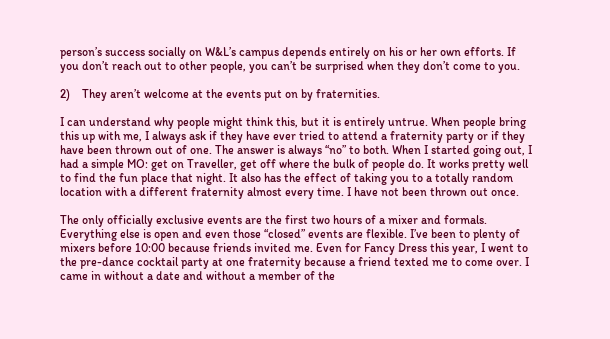person’s success socially on W&L’s campus depends entirely on his or her own efforts. If you don’t reach out to other people, you can’t be surprised when they don’t come to you.

2)    They aren’t welcome at the events put on by fraternities.

I can understand why people might think this, but it is entirely untrue. When people bring this up with me, I always ask if they have ever tried to attend a fraternity party or if they have been thrown out of one. The answer is always “no” to both. When I started going out, I had a simple MO: get on Traveller, get off where the bulk of people do. It works pretty well to find the fun place that night. It also has the effect of taking you to a totally random location with a different fraternity almost every time. I have not been thrown out once.

The only officially exclusive events are the first two hours of a mixer and formals. Everything else is open and even those “closed” events are flexible. I’ve been to plenty of mixers before 10:00 because friends invited me. Even for Fancy Dress this year, I went to the pre-dance cocktail party at one fraternity because a friend texted me to come over. I came in without a date and without a member of the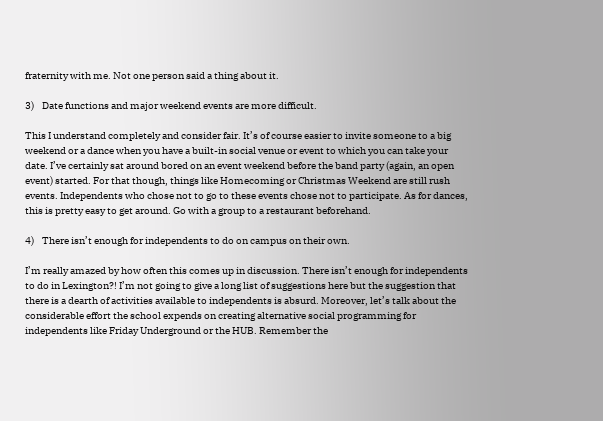fraternity with me. Not one person said a thing about it.

3)    Date functions and major weekend events are more difficult.

This I understand completely and consider fair. It’s of course easier to invite someone to a big weekend or a dance when you have a built-in social venue or event to which you can take your date. I’ve certainly sat around bored on an event weekend before the band party (again, an open event) started. For that though, things like Homecoming or Christmas Weekend are still rush events. Independents who chose not to go to these events chose not to participate. As for dances, this is pretty easy to get around. Go with a group to a restaurant beforehand.

4)    There isn’t enough for independents to do on campus on their own.

I’m really amazed by how often this comes up in discussion. There isn’t enough for independents to do in Lexington?! I’m not going to give a long list of suggestions here but the suggestion that there is a dearth of activities available to independents is absurd. Moreover, let’s talk about the considerable effort the school expends on creating alternative social programming for independents like Friday Underground or the HUB. Remember the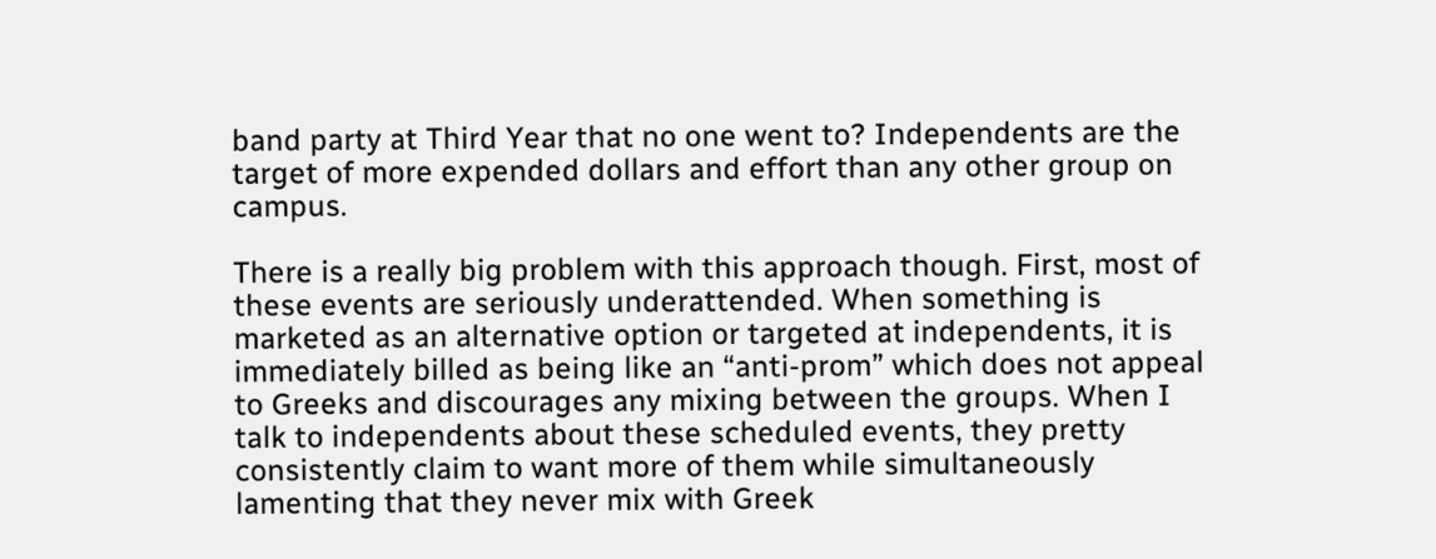band party at Third Year that no one went to? Independents are the target of more expended dollars and effort than any other group on campus.

There is a really big problem with this approach though. First, most of these events are seriously underattended. When something is marketed as an alternative option or targeted at independents, it is immediately billed as being like an “anti-prom” which does not appeal to Greeks and discourages any mixing between the groups. When I talk to independents about these scheduled events, they pretty consistently claim to want more of them while simultaneously lamenting that they never mix with Greek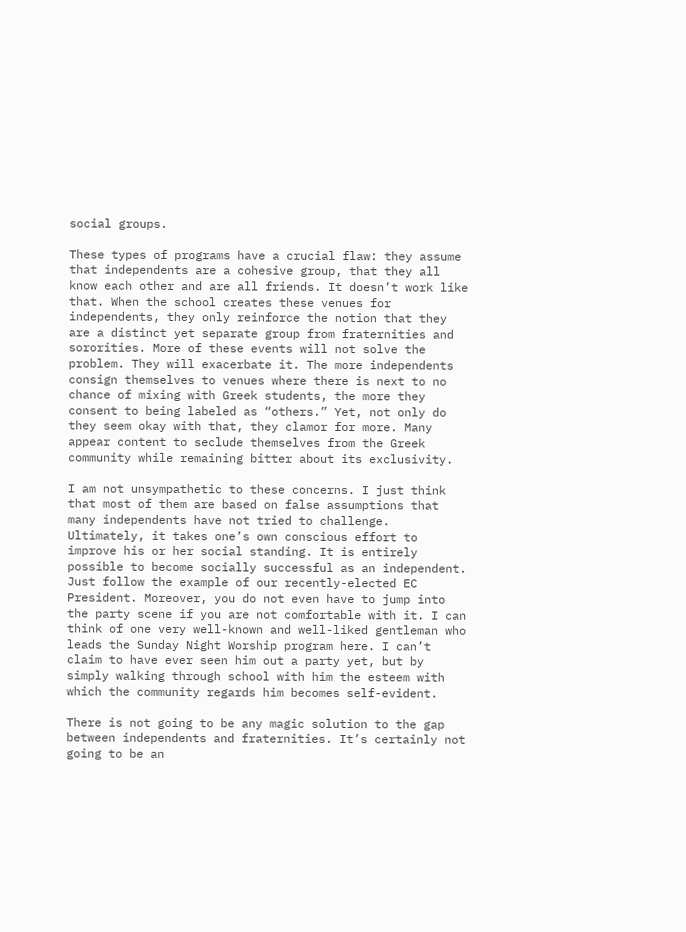social groups.

These types of programs have a crucial flaw: they assume that independents are a cohesive group, that they all know each other and are all friends. It doesn’t work like that. When the school creates these venues for independents, they only reinforce the notion that they are a distinct yet separate group from fraternities and sororities. More of these events will not solve the problem. They will exacerbate it. The more independents consign themselves to venues where there is next to no chance of mixing with Greek students, the more they consent to being labeled as “others.” Yet, not only do they seem okay with that, they clamor for more. Many appear content to seclude themselves from the Greek community while remaining bitter about its exclusivity.

I am not unsympathetic to these concerns. I just think that most of them are based on false assumptions that many independents have not tried to challenge. Ultimately, it takes one’s own conscious effort to improve his or her social standing. It is entirely possible to become socially successful as an independent. Just follow the example of our recently-elected EC President. Moreover, you do not even have to jump into the party scene if you are not comfortable with it. I can think of one very well-known and well-liked gentleman who leads the Sunday Night Worship program here. I can’t claim to have ever seen him out a party yet, but by simply walking through school with him the esteem with which the community regards him becomes self-evident.

There is not going to be any magic solution to the gap between independents and fraternities. It’s certainly not going to be an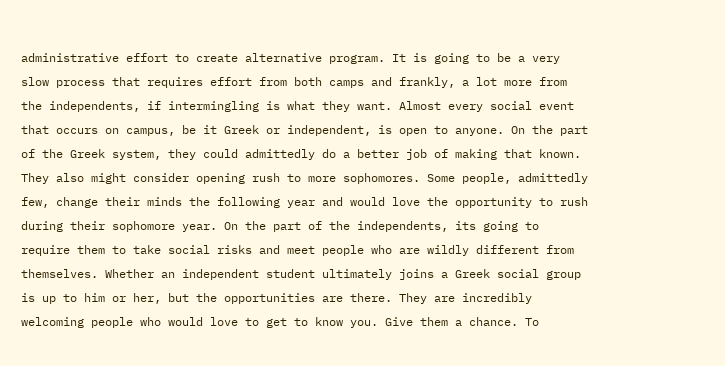administrative effort to create alternative program. It is going to be a very slow process that requires effort from both camps and frankly, a lot more from the independents, if intermingling is what they want. Almost every social event that occurs on campus, be it Greek or independent, is open to anyone. On the part of the Greek system, they could admittedly do a better job of making that known. They also might consider opening rush to more sophomores. Some people, admittedly few, change their minds the following year and would love the opportunity to rush during their sophomore year. On the part of the independents, its going to require them to take social risks and meet people who are wildly different from themselves. Whether an independent student ultimately joins a Greek social group is up to him or her, but the opportunities are there. They are incredibly welcoming people who would love to get to know you. Give them a chance. To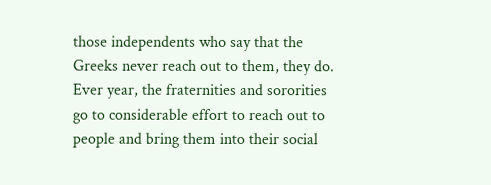those independents who say that the Greeks never reach out to them, they do. Ever year, the fraternities and sororities go to considerable effort to reach out to people and bring them into their social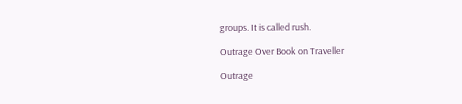groups. It is called rush.

Outrage Over Book on Traveller

Outrage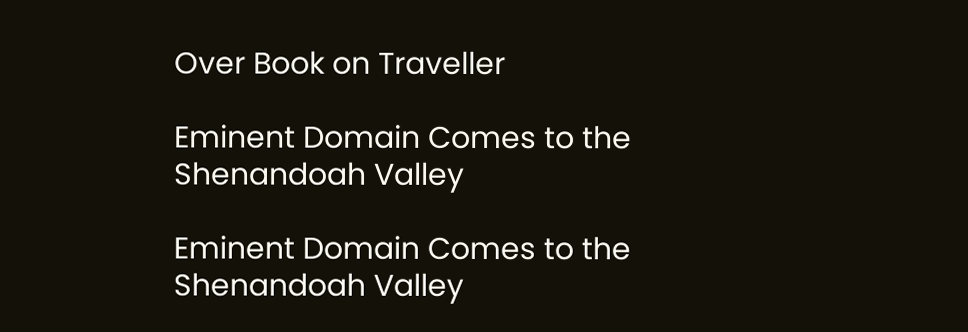Over Book on Traveller

Eminent Domain Comes to the Shenandoah Valley

Eminent Domain Comes to the Shenandoah Valley